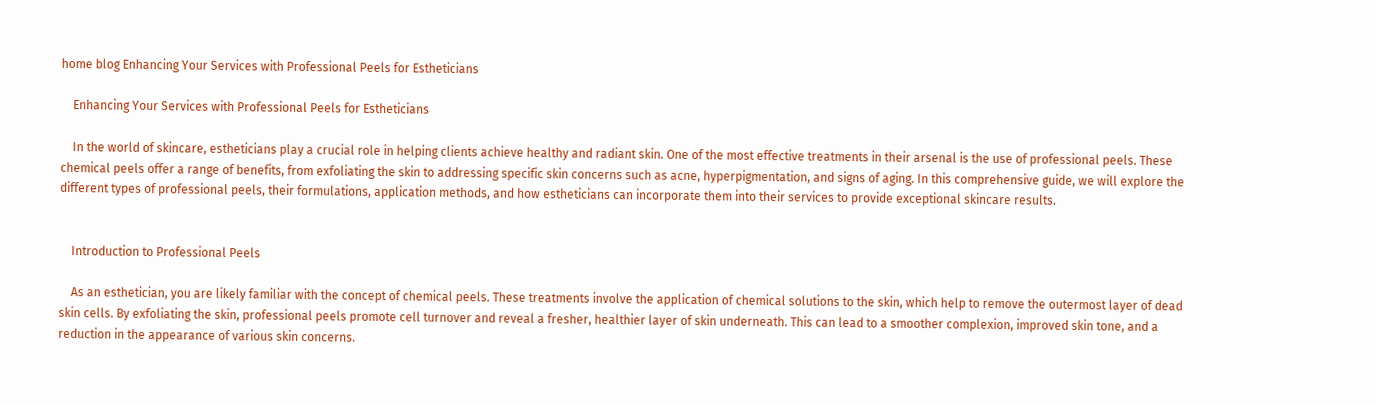home blog Enhancing Your Services with Professional Peels for Estheticians

    Enhancing Your Services with Professional Peels for Estheticians

    In the world of skincare, estheticians play a crucial role in helping clients achieve healthy and radiant skin. One of the most effective treatments in their arsenal is the use of professional peels. These chemical peels offer a range of benefits, from exfoliating the skin to addressing specific skin concerns such as acne, hyperpigmentation, and signs of aging. In this comprehensive guide, we will explore the different types of professional peels, their formulations, application methods, and how estheticians can incorporate them into their services to provide exceptional skincare results.


    Introduction to Professional Peels

    As an esthetician, you are likely familiar with the concept of chemical peels. These treatments involve the application of chemical solutions to the skin, which help to remove the outermost layer of dead skin cells. By exfoliating the skin, professional peels promote cell turnover and reveal a fresher, healthier layer of skin underneath. This can lead to a smoother complexion, improved skin tone, and a reduction in the appearance of various skin concerns.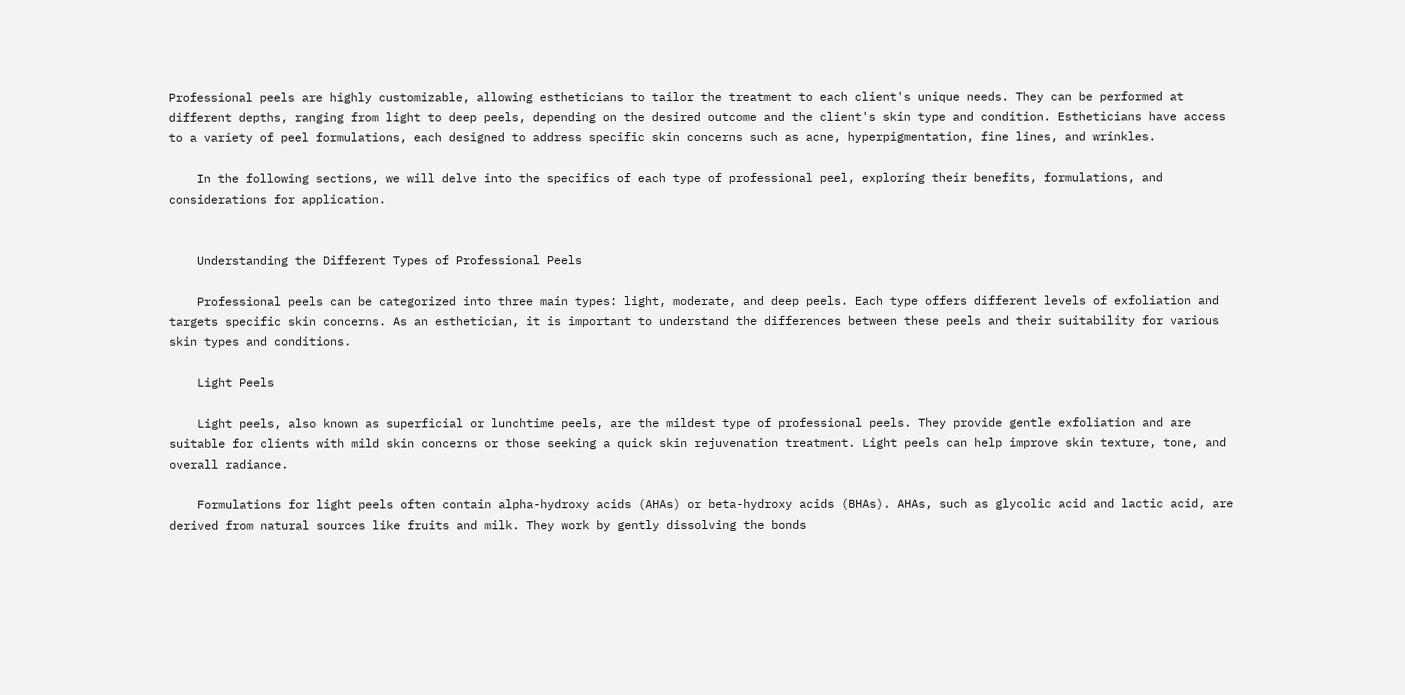Professional peels are highly customizable, allowing estheticians to tailor the treatment to each client's unique needs. They can be performed at different depths, ranging from light to deep peels, depending on the desired outcome and the client's skin type and condition. Estheticians have access to a variety of peel formulations, each designed to address specific skin concerns such as acne, hyperpigmentation, fine lines, and wrinkles.

    In the following sections, we will delve into the specifics of each type of professional peel, exploring their benefits, formulations, and considerations for application.


    Understanding the Different Types of Professional Peels

    Professional peels can be categorized into three main types: light, moderate, and deep peels. Each type offers different levels of exfoliation and targets specific skin concerns. As an esthetician, it is important to understand the differences between these peels and their suitability for various skin types and conditions.

    Light Peels

    Light peels, also known as superficial or lunchtime peels, are the mildest type of professional peels. They provide gentle exfoliation and are suitable for clients with mild skin concerns or those seeking a quick skin rejuvenation treatment. Light peels can help improve skin texture, tone, and overall radiance.

    Formulations for light peels often contain alpha-hydroxy acids (AHAs) or beta-hydroxy acids (BHAs). AHAs, such as glycolic acid and lactic acid, are derived from natural sources like fruits and milk. They work by gently dissolving the bonds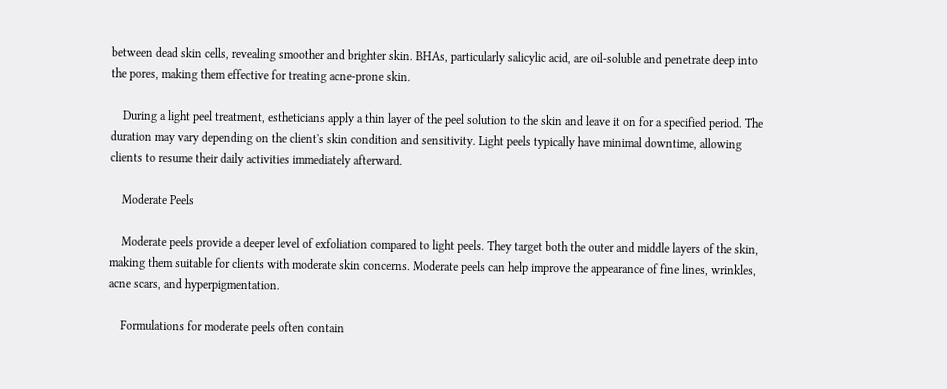between dead skin cells, revealing smoother and brighter skin. BHAs, particularly salicylic acid, are oil-soluble and penetrate deep into the pores, making them effective for treating acne-prone skin.

    During a light peel treatment, estheticians apply a thin layer of the peel solution to the skin and leave it on for a specified period. The duration may vary depending on the client's skin condition and sensitivity. Light peels typically have minimal downtime, allowing clients to resume their daily activities immediately afterward.

    Moderate Peels

    Moderate peels provide a deeper level of exfoliation compared to light peels. They target both the outer and middle layers of the skin, making them suitable for clients with moderate skin concerns. Moderate peels can help improve the appearance of fine lines, wrinkles, acne scars, and hyperpigmentation.

    Formulations for moderate peels often contain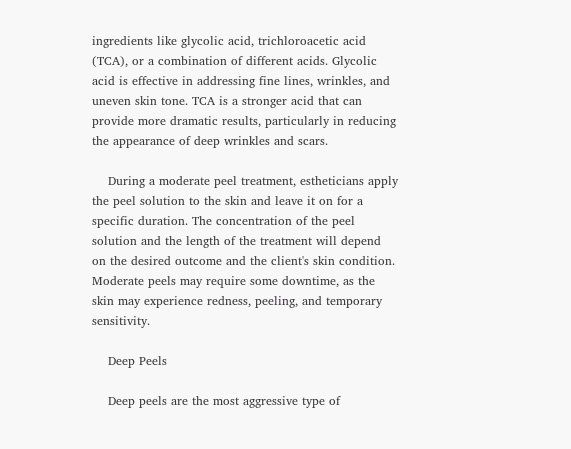ingredients like glycolic acid, trichloroacetic acid (TCA), or a combination of different acids. Glycolic acid is effective in addressing fine lines, wrinkles, and uneven skin tone. TCA is a stronger acid that can provide more dramatic results, particularly in reducing the appearance of deep wrinkles and scars.

    During a moderate peel treatment, estheticians apply the peel solution to the skin and leave it on for a specific duration. The concentration of the peel solution and the length of the treatment will depend on the desired outcome and the client's skin condition. Moderate peels may require some downtime, as the skin may experience redness, peeling, and temporary sensitivity.

    Deep Peels

    Deep peels are the most aggressive type of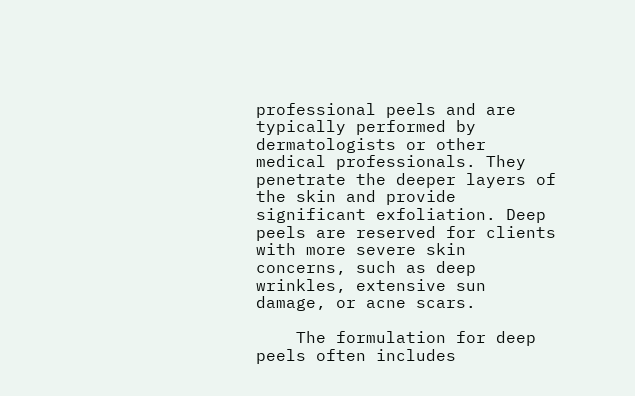professional peels and are typically performed by dermatologists or other medical professionals. They penetrate the deeper layers of the skin and provide significant exfoliation. Deep peels are reserved for clients with more severe skin concerns, such as deep wrinkles, extensive sun damage, or acne scars.

    The formulation for deep peels often includes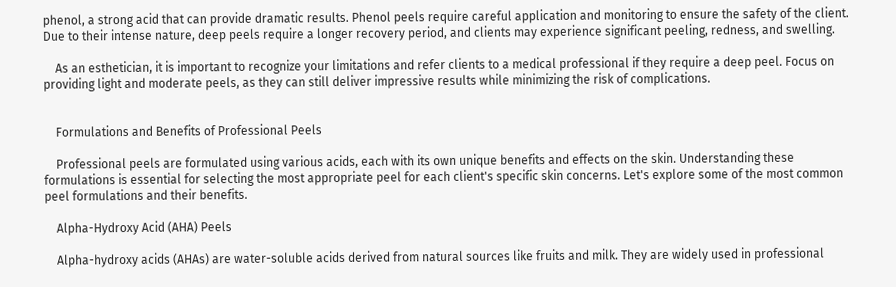phenol, a strong acid that can provide dramatic results. Phenol peels require careful application and monitoring to ensure the safety of the client. Due to their intense nature, deep peels require a longer recovery period, and clients may experience significant peeling, redness, and swelling.

    As an esthetician, it is important to recognize your limitations and refer clients to a medical professional if they require a deep peel. Focus on providing light and moderate peels, as they can still deliver impressive results while minimizing the risk of complications.


    Formulations and Benefits of Professional Peels

    Professional peels are formulated using various acids, each with its own unique benefits and effects on the skin. Understanding these formulations is essential for selecting the most appropriate peel for each client's specific skin concerns. Let's explore some of the most common peel formulations and their benefits.

    Alpha-Hydroxy Acid (AHA) Peels

    Alpha-hydroxy acids (AHAs) are water-soluble acids derived from natural sources like fruits and milk. They are widely used in professional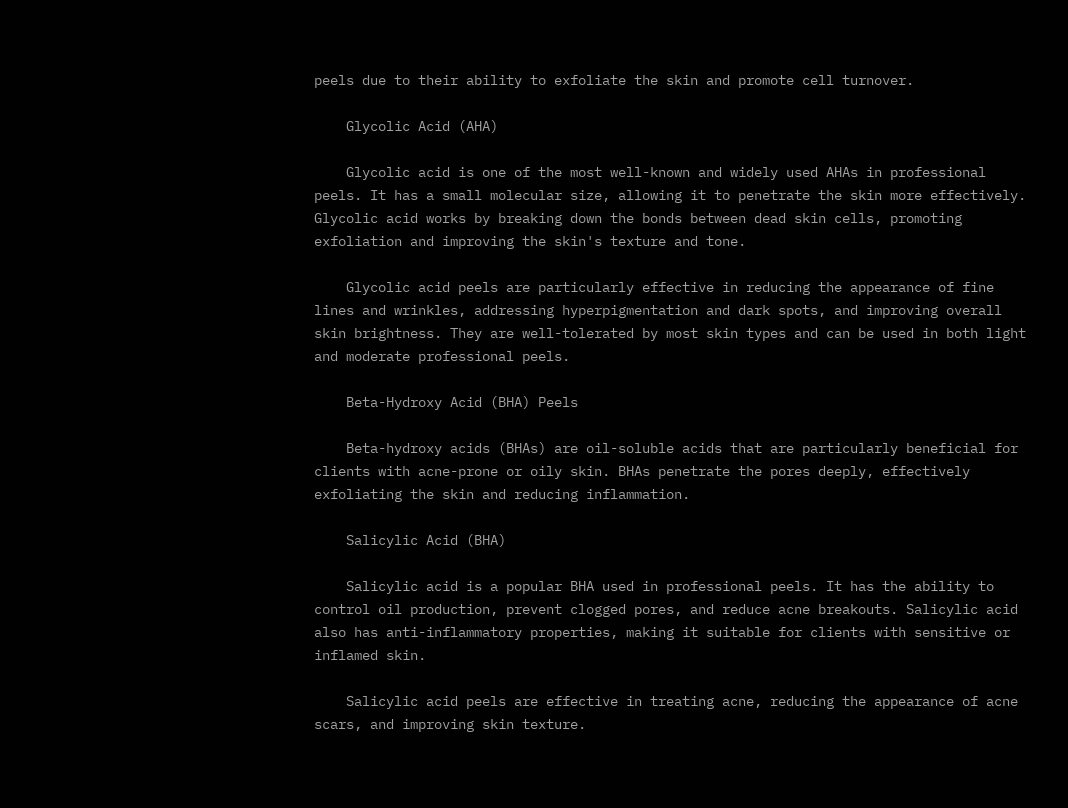peels due to their ability to exfoliate the skin and promote cell turnover.

    Glycolic Acid (AHA)

    Glycolic acid is one of the most well-known and widely used AHAs in professional peels. It has a small molecular size, allowing it to penetrate the skin more effectively. Glycolic acid works by breaking down the bonds between dead skin cells, promoting exfoliation and improving the skin's texture and tone.

    Glycolic acid peels are particularly effective in reducing the appearance of fine lines and wrinkles, addressing hyperpigmentation and dark spots, and improving overall skin brightness. They are well-tolerated by most skin types and can be used in both light and moderate professional peels.

    Beta-Hydroxy Acid (BHA) Peels

    Beta-hydroxy acids (BHAs) are oil-soluble acids that are particularly beneficial for clients with acne-prone or oily skin. BHAs penetrate the pores deeply, effectively exfoliating the skin and reducing inflammation.

    Salicylic Acid (BHA)

    Salicylic acid is a popular BHA used in professional peels. It has the ability to control oil production, prevent clogged pores, and reduce acne breakouts. Salicylic acid also has anti-inflammatory properties, making it suitable for clients with sensitive or inflamed skin.

    Salicylic acid peels are effective in treating acne, reducing the appearance of acne scars, and improving skin texture.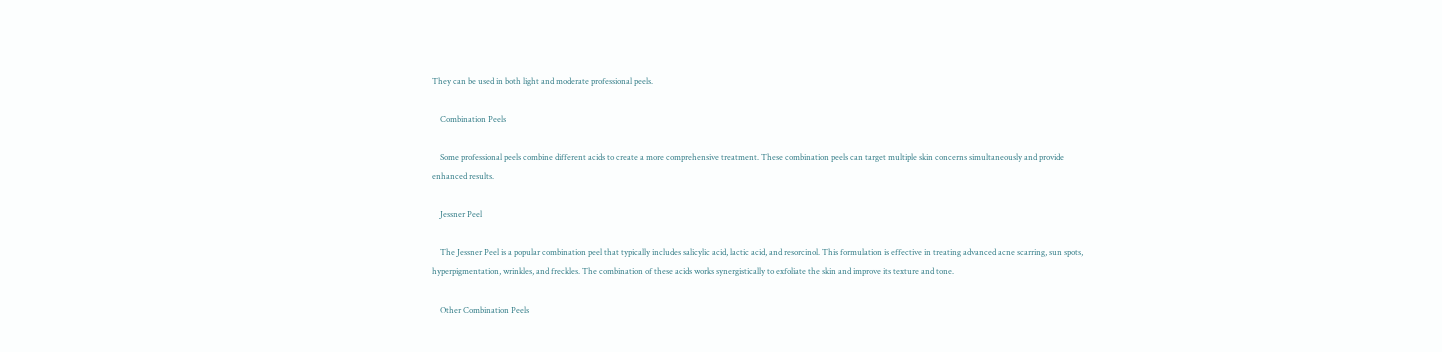They can be used in both light and moderate professional peels.

    Combination Peels

    Some professional peels combine different acids to create a more comprehensive treatment. These combination peels can target multiple skin concerns simultaneously and provide enhanced results.

    Jessner Peel

    The Jessner Peel is a popular combination peel that typically includes salicylic acid, lactic acid, and resorcinol. This formulation is effective in treating advanced acne scarring, sun spots, hyperpigmentation, wrinkles, and freckles. The combination of these acids works synergistically to exfoliate the skin and improve its texture and tone.

    Other Combination Peels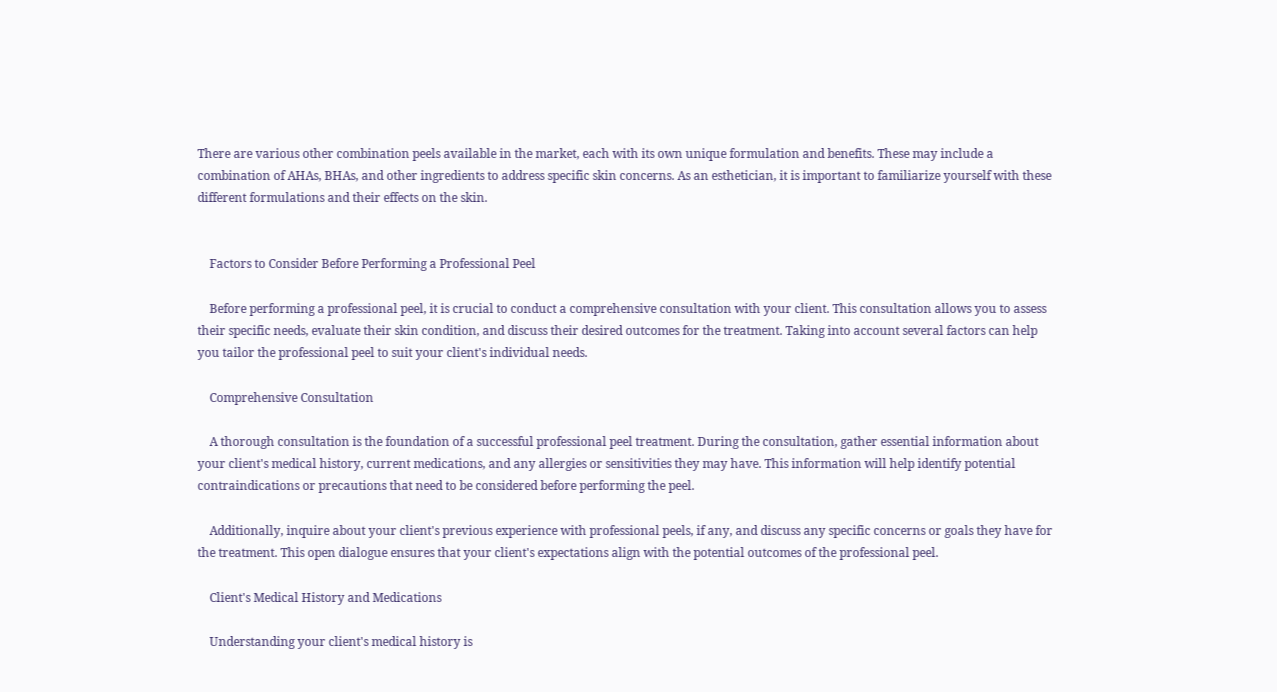There are various other combination peels available in the market, each with its own unique formulation and benefits. These may include a combination of AHAs, BHAs, and other ingredients to address specific skin concerns. As an esthetician, it is important to familiarize yourself with these different formulations and their effects on the skin.


    Factors to Consider Before Performing a Professional Peel

    Before performing a professional peel, it is crucial to conduct a comprehensive consultation with your client. This consultation allows you to assess their specific needs, evaluate their skin condition, and discuss their desired outcomes for the treatment. Taking into account several factors can help you tailor the professional peel to suit your client's individual needs.

    Comprehensive Consultation

    A thorough consultation is the foundation of a successful professional peel treatment. During the consultation, gather essential information about your client's medical history, current medications, and any allergies or sensitivities they may have. This information will help identify potential contraindications or precautions that need to be considered before performing the peel.

    Additionally, inquire about your client's previous experience with professional peels, if any, and discuss any specific concerns or goals they have for the treatment. This open dialogue ensures that your client's expectations align with the potential outcomes of the professional peel.

    Client's Medical History and Medications

    Understanding your client's medical history is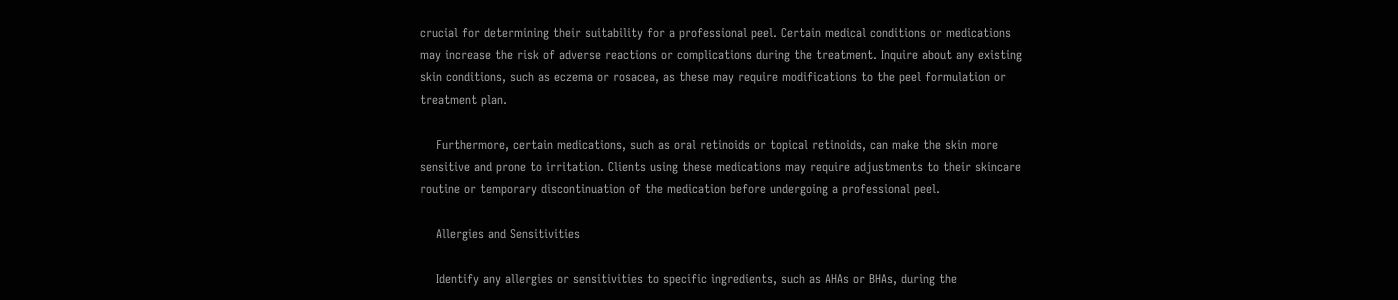crucial for determining their suitability for a professional peel. Certain medical conditions or medications may increase the risk of adverse reactions or complications during the treatment. Inquire about any existing skin conditions, such as eczema or rosacea, as these may require modifications to the peel formulation or treatment plan.

    Furthermore, certain medications, such as oral retinoids or topical retinoids, can make the skin more sensitive and prone to irritation. Clients using these medications may require adjustments to their skincare routine or temporary discontinuation of the medication before undergoing a professional peel.

    Allergies and Sensitivities

    Identify any allergies or sensitivities to specific ingredients, such as AHAs or BHAs, during the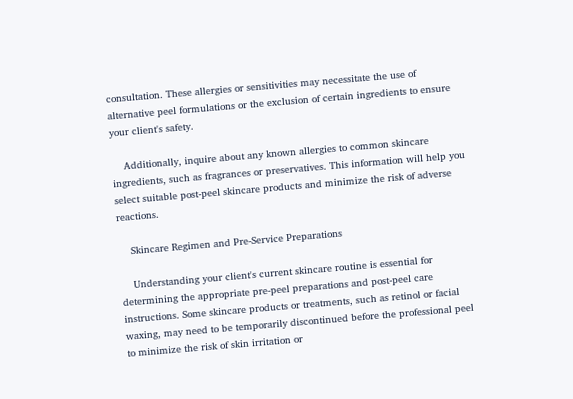consultation. These allergies or sensitivities may necessitate the use of alternative peel formulations or the exclusion of certain ingredients to ensure your client's safety.

    Additionally, inquire about any known allergies to common skincare ingredients, such as fragrances or preservatives. This information will help you select suitable post-peel skincare products and minimize the risk of adverse reactions.

    Skincare Regimen and Pre-Service Preparations

    Understanding your client's current skincare routine is essential for determining the appropriate pre-peel preparations and post-peel care instructions. Some skincare products or treatments, such as retinol or facial waxing, may need to be temporarily discontinued before the professional peel to minimize the risk of skin irritation or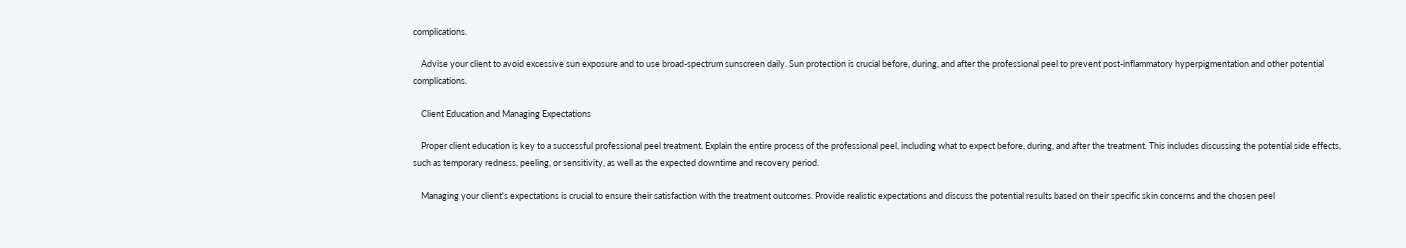complications.

    Advise your client to avoid excessive sun exposure and to use broad-spectrum sunscreen daily. Sun protection is crucial before, during, and after the professional peel to prevent post-inflammatory hyperpigmentation and other potential complications.

    Client Education and Managing Expectations

    Proper client education is key to a successful professional peel treatment. Explain the entire process of the professional peel, including what to expect before, during, and after the treatment. This includes discussing the potential side effects, such as temporary redness, peeling, or sensitivity, as well as the expected downtime and recovery period.

    Managing your client's expectations is crucial to ensure their satisfaction with the treatment outcomes. Provide realistic expectations and discuss the potential results based on their specific skin concerns and the chosen peel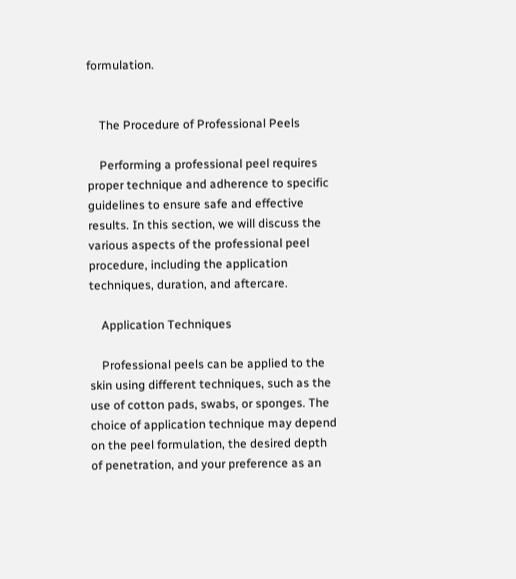formulation.


    The Procedure of Professional Peels

    Performing a professional peel requires proper technique and adherence to specific guidelines to ensure safe and effective results. In this section, we will discuss the various aspects of the professional peel procedure, including the application techniques, duration, and aftercare.

    Application Techniques

    Professional peels can be applied to the skin using different techniques, such as the use of cotton pads, swabs, or sponges. The choice of application technique may depend on the peel formulation, the desired depth of penetration, and your preference as an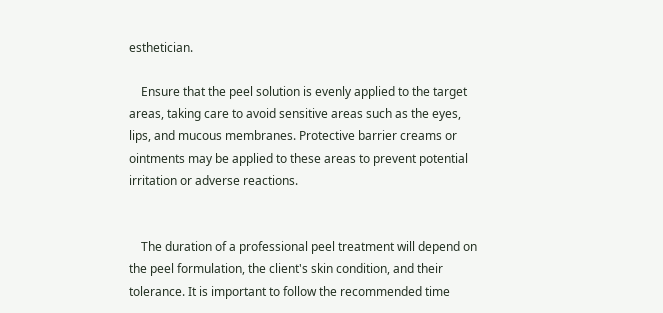esthetician.

    Ensure that the peel solution is evenly applied to the target areas, taking care to avoid sensitive areas such as the eyes, lips, and mucous membranes. Protective barrier creams or ointments may be applied to these areas to prevent potential irritation or adverse reactions.


    The duration of a professional peel treatment will depend on the peel formulation, the client's skin condition, and their tolerance. It is important to follow the recommended time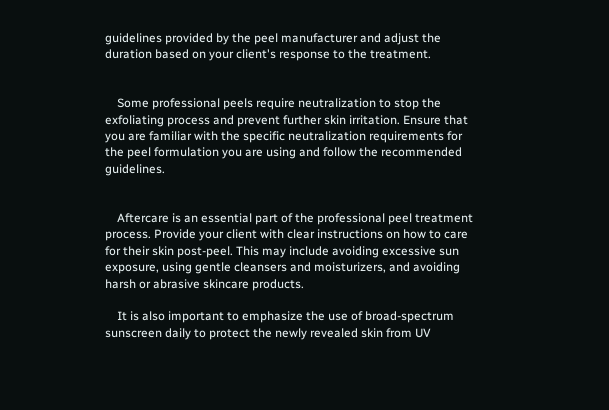guidelines provided by the peel manufacturer and adjust the duration based on your client's response to the treatment.


    Some professional peels require neutralization to stop the exfoliating process and prevent further skin irritation. Ensure that you are familiar with the specific neutralization requirements for the peel formulation you are using and follow the recommended guidelines.


    Aftercare is an essential part of the professional peel treatment process. Provide your client with clear instructions on how to care for their skin post-peel. This may include avoiding excessive sun exposure, using gentle cleansers and moisturizers, and avoiding harsh or abrasive skincare products.

    It is also important to emphasize the use of broad-spectrum sunscreen daily to protect the newly revealed skin from UV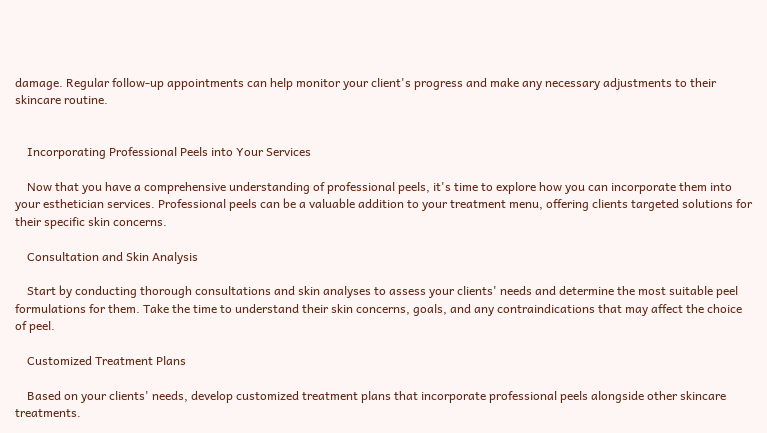damage. Regular follow-up appointments can help monitor your client's progress and make any necessary adjustments to their skincare routine.


    Incorporating Professional Peels into Your Services

    Now that you have a comprehensive understanding of professional peels, it's time to explore how you can incorporate them into your esthetician services. Professional peels can be a valuable addition to your treatment menu, offering clients targeted solutions for their specific skin concerns.

    Consultation and Skin Analysis

    Start by conducting thorough consultations and skin analyses to assess your clients' needs and determine the most suitable peel formulations for them. Take the time to understand their skin concerns, goals, and any contraindications that may affect the choice of peel.

    Customized Treatment Plans

    Based on your clients' needs, develop customized treatment plans that incorporate professional peels alongside other skincare treatments.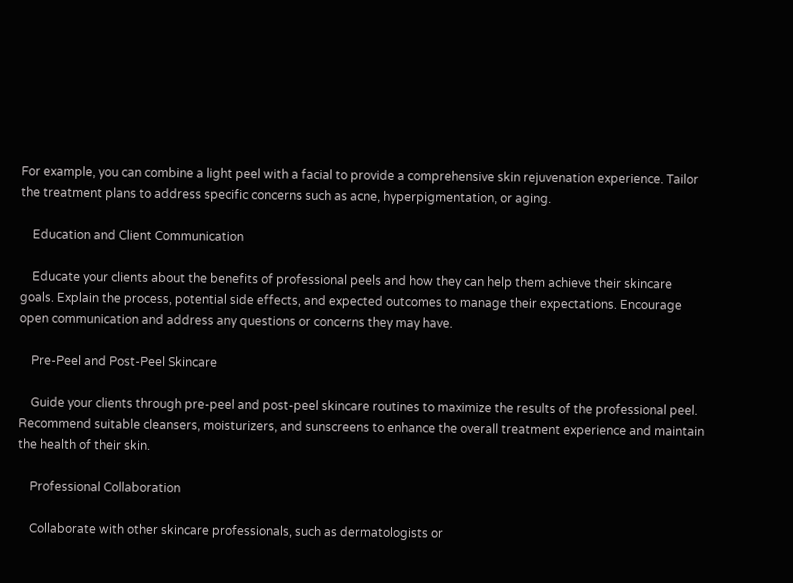For example, you can combine a light peel with a facial to provide a comprehensive skin rejuvenation experience. Tailor the treatment plans to address specific concerns such as acne, hyperpigmentation, or aging.

    Education and Client Communication

    Educate your clients about the benefits of professional peels and how they can help them achieve their skincare goals. Explain the process, potential side effects, and expected outcomes to manage their expectations. Encourage open communication and address any questions or concerns they may have.

    Pre-Peel and Post-Peel Skincare

    Guide your clients through pre-peel and post-peel skincare routines to maximize the results of the professional peel. Recommend suitable cleansers, moisturizers, and sunscreens to enhance the overall treatment experience and maintain the health of their skin.

    Professional Collaboration

    Collaborate with other skincare professionals, such as dermatologists or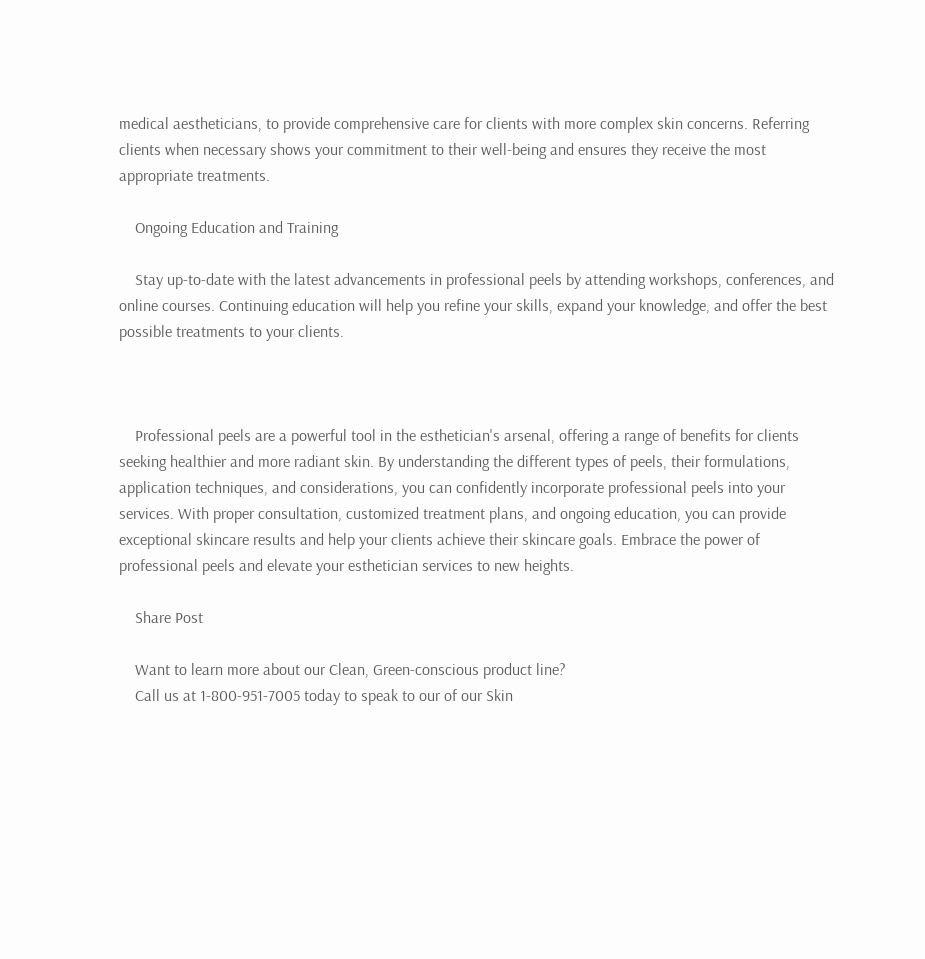medical aestheticians, to provide comprehensive care for clients with more complex skin concerns. Referring clients when necessary shows your commitment to their well-being and ensures they receive the most appropriate treatments.

    Ongoing Education and Training

    Stay up-to-date with the latest advancements in professional peels by attending workshops, conferences, and online courses. Continuing education will help you refine your skills, expand your knowledge, and offer the best possible treatments to your clients.



    Professional peels are a powerful tool in the esthetician's arsenal, offering a range of benefits for clients seeking healthier and more radiant skin. By understanding the different types of peels, their formulations, application techniques, and considerations, you can confidently incorporate professional peels into your services. With proper consultation, customized treatment plans, and ongoing education, you can provide exceptional skincare results and help your clients achieve their skincare goals. Embrace the power of professional peels and elevate your esthetician services to new heights.

    Share Post

    Want to learn more about our Clean, Green-conscious product line?
    Call us at 1-800-951-7005 today to speak to our of our Skin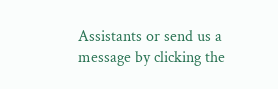Assistants or send us a message by clicking the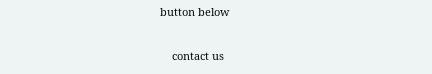button below

    contact us